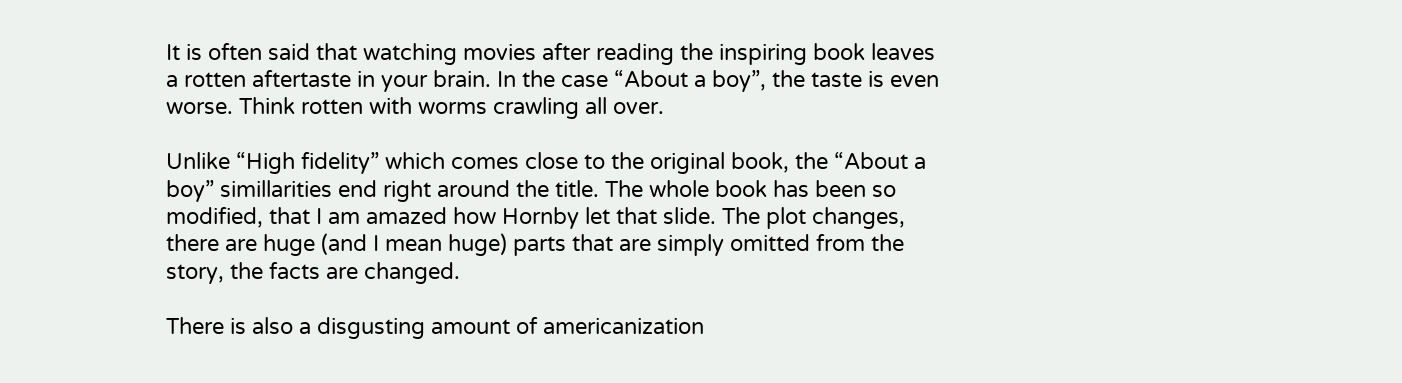It is often said that watching movies after reading the inspiring book leaves a rotten aftertaste in your brain. In the case “About a boy”, the taste is even worse. Think rotten with worms crawling all over.

Unlike “High fidelity” which comes close to the original book, the “About a boy” simillarities end right around the title. The whole book has been so modified, that I am amazed how Hornby let that slide. The plot changes, there are huge (and I mean huge) parts that are simply omitted from the story, the facts are changed.

There is also a disgusting amount of americanization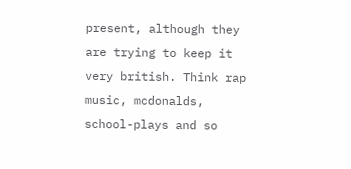present, although they are trying to keep it very british. Think rap music, mcdonalds, school-plays and so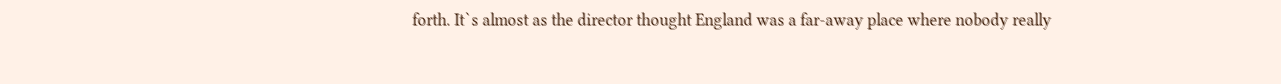forth. It`s almost as the director thought England was a far-away place where nobody really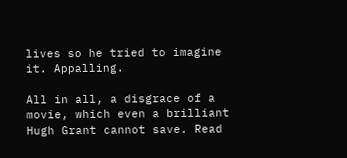lives so he tried to imagine it. Appalling.

All in all, a disgrace of a movie, which even a brilliant Hugh Grant cannot save. Read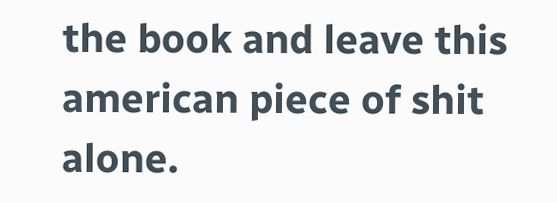the book and leave this american piece of shit alone.